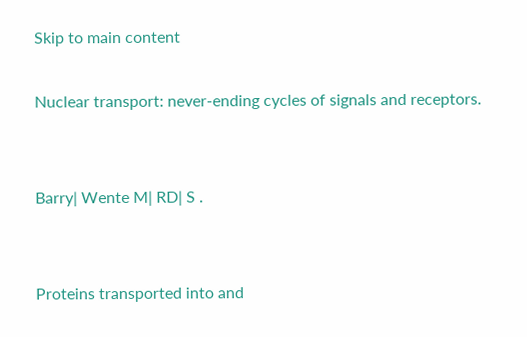Skip to main content

Nuclear transport: never-ending cycles of signals and receptors.


Barry| Wente M| RD| S .


Proteins transported into and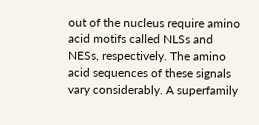out of the nucleus require amino acid motifs called NLSs and NESs, respectively. The amino acid sequences of these signals vary considerably. A superfamily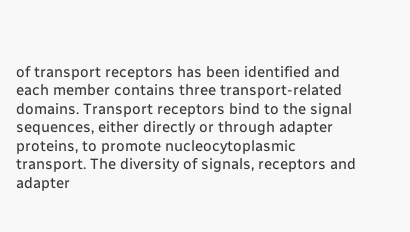of transport receptors has been identified and each member contains three transport-related domains. Transport receptors bind to the signal sequences, either directly or through adapter proteins, to promote nucleocytoplasmic transport. The diversity of signals, receptors and adapter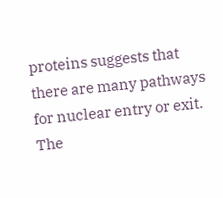proteins suggests that there are many pathways for nuclear entry or exit. The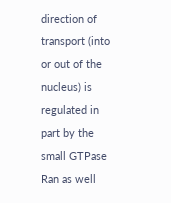direction of transport (into or out of the nucleus) is regulated in part by the small GTPase Ran as well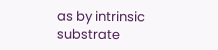as by intrinsic substrate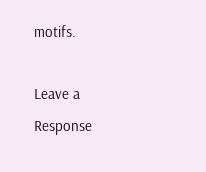motifs.

Leave a Response